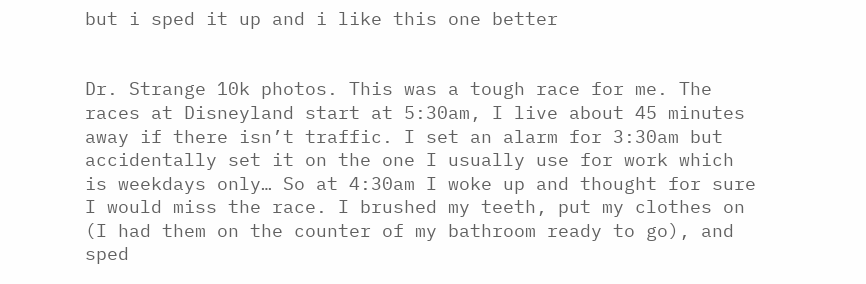but i sped it up and i like this one better


Dr. Strange 10k photos. This was a tough race for me. The races at Disneyland start at 5:30am, I live about 45 minutes away if there isn’t traffic. I set an alarm for 3:30am but accidentally set it on the one I usually use for work which is weekdays only… So at 4:30am I woke up and thought for sure I would miss the race. I brushed my teeth, put my clothes on (I had them on the counter of my bathroom ready to go), and sped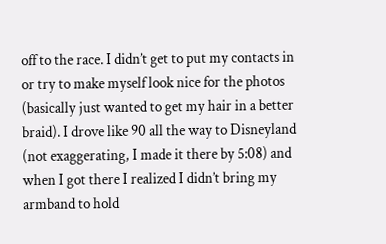off to the race. I didn’t get to put my contacts in or try to make myself look nice for the photos (basically just wanted to get my hair in a better braid). I drove like 90 all the way to Disneyland (not exaggerating, I made it there by 5:08) and when I got there I realized I didn’t bring my armband to hold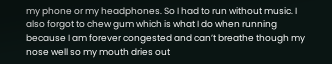my phone or my headphones. So I had to run without music. I also forgot to chew gum which is what I do when running because I am forever congested and can’t breathe though my nose well so my mouth dries out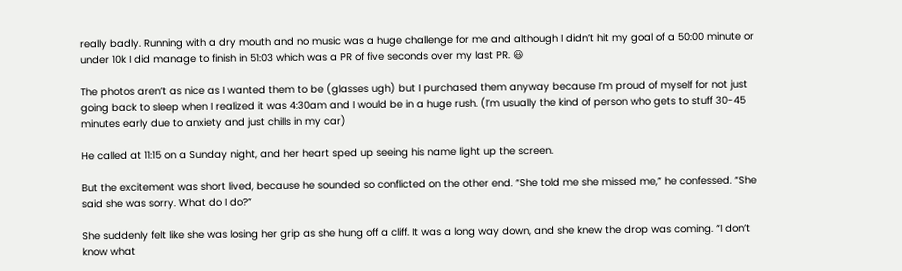really badly. Running with a dry mouth and no music was a huge challenge for me and although I didn’t hit my goal of a 50:00 minute or under 10k I did manage to finish in 51:03 which was a PR of five seconds over my last PR. 😃

The photos aren’t as nice as I wanted them to be (glasses ugh) but I purchased them anyway because I’m proud of myself for not just going back to sleep when I realized it was 4:30am and I would be in a huge rush. (I’m usually the kind of person who gets to stuff 30-45 minutes early due to anxiety and just chills in my car)

He called at 11:15 on a Sunday night, and her heart sped up seeing his name light up the screen.

But the excitement was short lived, because he sounded so conflicted on the other end. “She told me she missed me,” he confessed. “She said she was sorry. What do I do?”

She suddenly felt like she was losing her grip as she hung off a cliff. It was a long way down, and she knew the drop was coming. “I don’t know what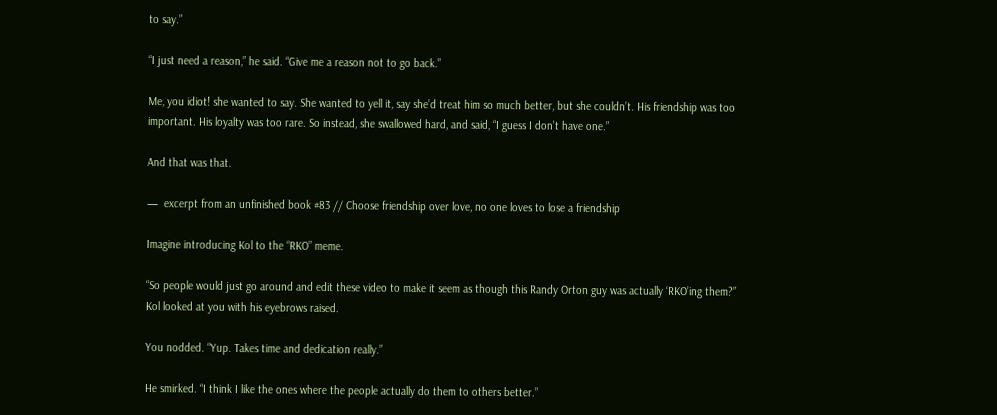to say.”

“I just need a reason,” he said. “Give me a reason not to go back.”

Me, you idiot! she wanted to say. She wanted to yell it, say she’d treat him so much better, but she couldn’t. His friendship was too important. His loyalty was too rare. So instead, she swallowed hard, and said, “I guess I don’t have one.”

And that was that.

—  excerpt from an unfinished book #83 // Choose friendship over love, no one loves to lose a friendship

Imagine introducing Kol to the “RKO” meme.

“So people would just go around and edit these video to make it seem as though this Randy Orton guy was actually ‘RKO’ing them?” Kol looked at you with his eyebrows raised.

You nodded. “Yup. Takes time and dedication really.”

He smirked. “I think I like the ones where the people actually do them to others better.”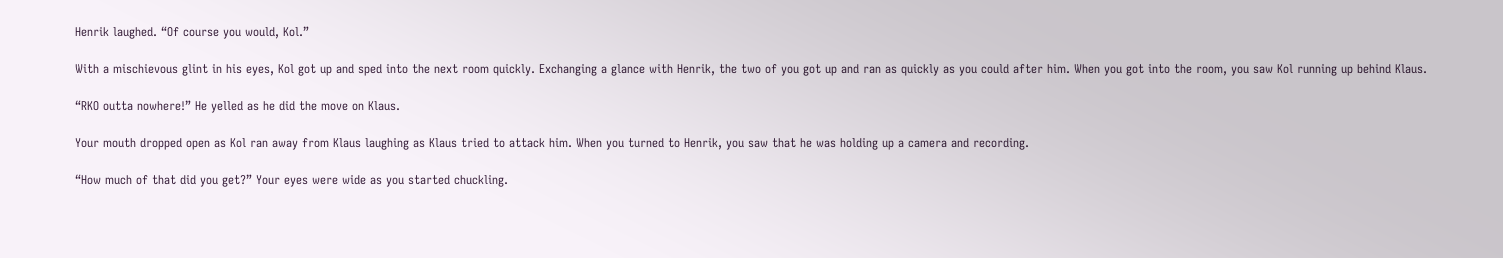Henrik laughed. “Of course you would, Kol.”

With a mischievous glint in his eyes, Kol got up and sped into the next room quickly. Exchanging a glance with Henrik, the two of you got up and ran as quickly as you could after him. When you got into the room, you saw Kol running up behind Klaus.

“RKO outta nowhere!” He yelled as he did the move on Klaus.

Your mouth dropped open as Kol ran away from Klaus laughing as Klaus tried to attack him. When you turned to Henrik, you saw that he was holding up a camera and recording.

“How much of that did you get?” Your eyes were wide as you started chuckling.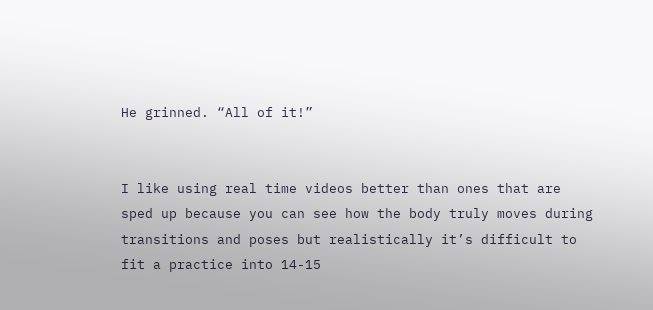He grinned. “All of it!”


I like using real time videos better than ones that are sped up because you can see how the body truly moves during transitions and poses but realistically it’s difficult to fit a practice into 14-15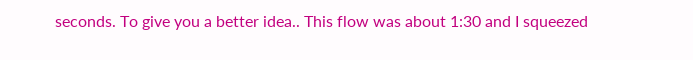seconds. To give you a better idea.. This flow was about 1:30 and I squeezed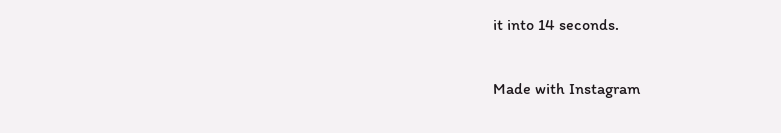it into 14 seconds.

Made with Instagram